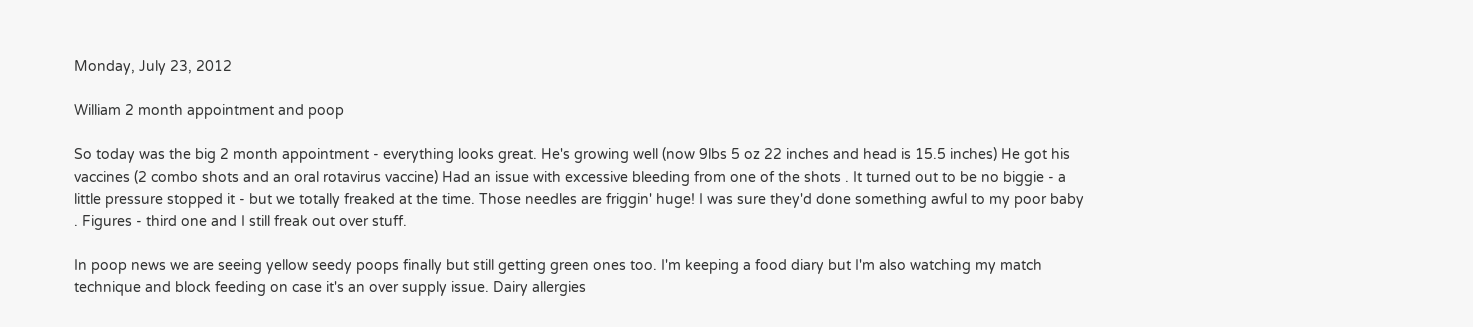Monday, July 23, 2012

William 2 month appointment and poop

So today was the big 2 month appointment - everything looks great. He's growing well (now 9lbs 5 oz 22 inches and head is 15.5 inches) He got his vaccines (2 combo shots and an oral rotavirus vaccine) Had an issue with excessive bleeding from one of the shots . It turned out to be no biggie - a little pressure stopped it - but we totally freaked at the time. Those needles are friggin' huge! I was sure they'd done something awful to my poor baby . Figures - third one and I still freak out over stuff.

In poop news we are seeing yellow seedy poops finally but still getting green ones too. I'm keeping a food diary but I'm also watching my match technique and block feeding on case it's an over supply issue. Dairy allergies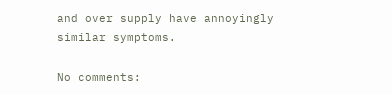and over supply have annoyingly similar symptoms.

No comments: